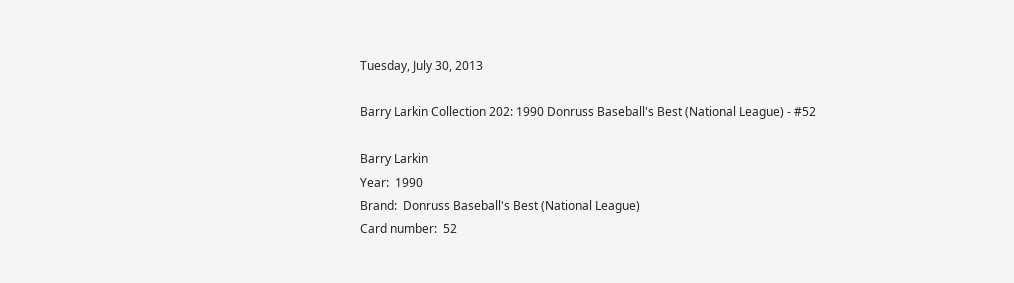Tuesday, July 30, 2013

Barry Larkin Collection 202: 1990 Donruss Baseball's Best (National League) - #52

Barry Larkin
Year:  1990
Brand:  Donruss Baseball's Best (National League)
Card number:  52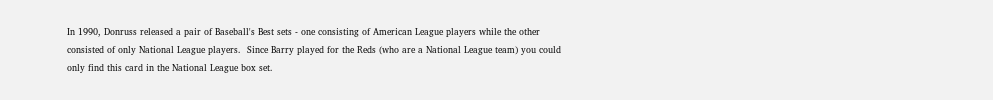In 1990, Donruss released a pair of Baseball's Best sets - one consisting of American League players while the other consisted of only National League players.  Since Barry played for the Reds (who are a National League team) you could only find this card in the National League box set.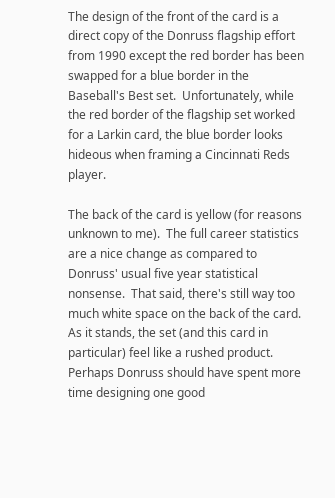The design of the front of the card is a direct copy of the Donruss flagship effort from 1990 except the red border has been swapped for a blue border in the Baseball's Best set.  Unfortunately, while the red border of the flagship set worked for a Larkin card, the blue border looks hideous when framing a Cincinnati Reds player.

The back of the card is yellow (for reasons unknown to me).  The full career statistics are a nice change as compared to Donruss' usual five year statistical nonsense.  That said, there's still way too much white space on the back of the card.  As it stands, the set (and this card in particular) feel like a rushed product.  Perhaps Donruss should have spent more time designing one good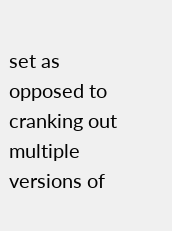set as opposed to cranking out multiple versions of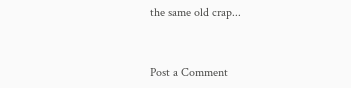the same old crap...


Post a Comment